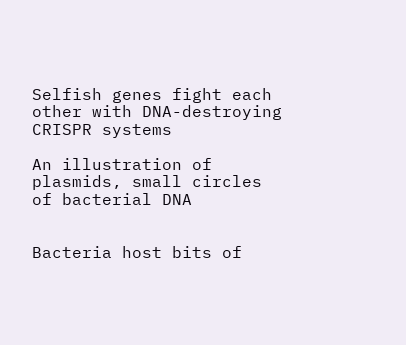Selfish genes fight each other with DNA-destroying CRISPR systems

An illustration of plasmids, small circles of bacterial DNA


Bacteria host bits of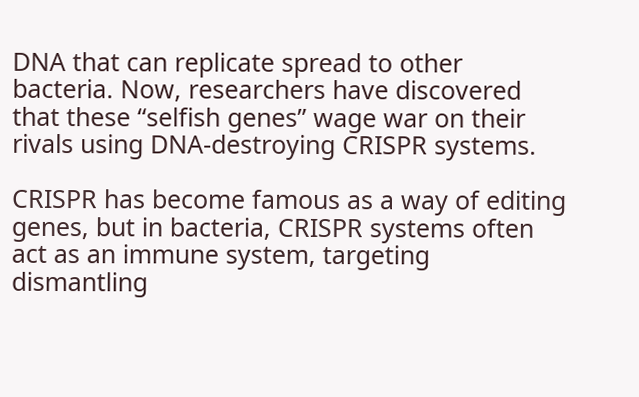DNA that can replicate spread to other bacteria. Now, researchers have discovered that these “selfish genes” wage war on their rivals using DNA-destroying CRISPR systems.

CRISPR has become famous as a way of editing genes, but in bacteria, CRISPR systems often act as an immune system, targeting dismantling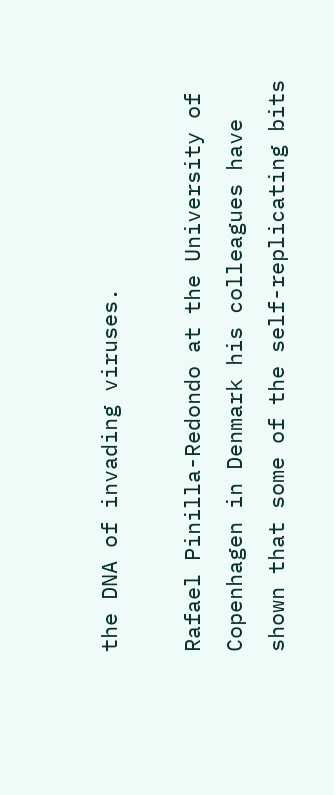the DNA of invading viruses.

Rafael Pinilla-Redondo at the University of Copenhagen in Denmark his colleagues have shown that some of the self-replicating bits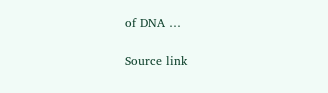of DNA …

Source link